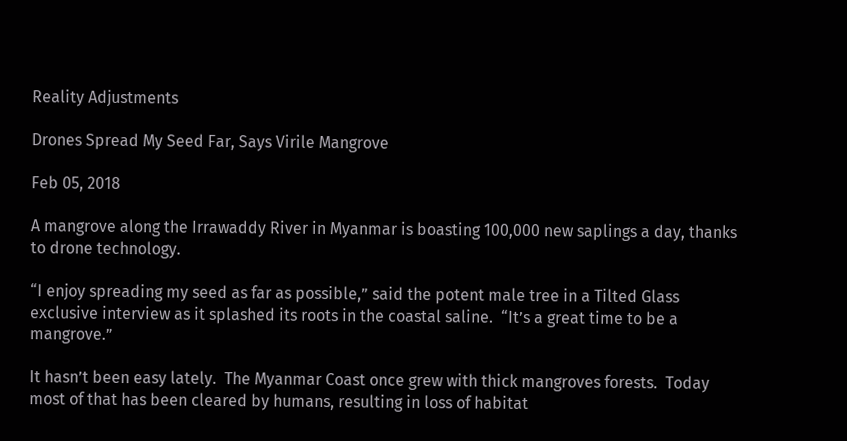Reality Adjustments

Drones Spread My Seed Far, Says Virile Mangrove

Feb 05, 2018

A mangrove along the Irrawaddy River in Myanmar is boasting 100,000 new saplings a day, thanks to drone technology.

“I enjoy spreading my seed as far as possible,” said the potent male tree in a Tilted Glass exclusive interview as it splashed its roots in the coastal saline.  “It’s a great time to be a mangrove.”

It hasn’t been easy lately.  The Myanmar Coast once grew with thick mangroves forests.  Today most of that has been cleared by humans, resulting in loss of habitat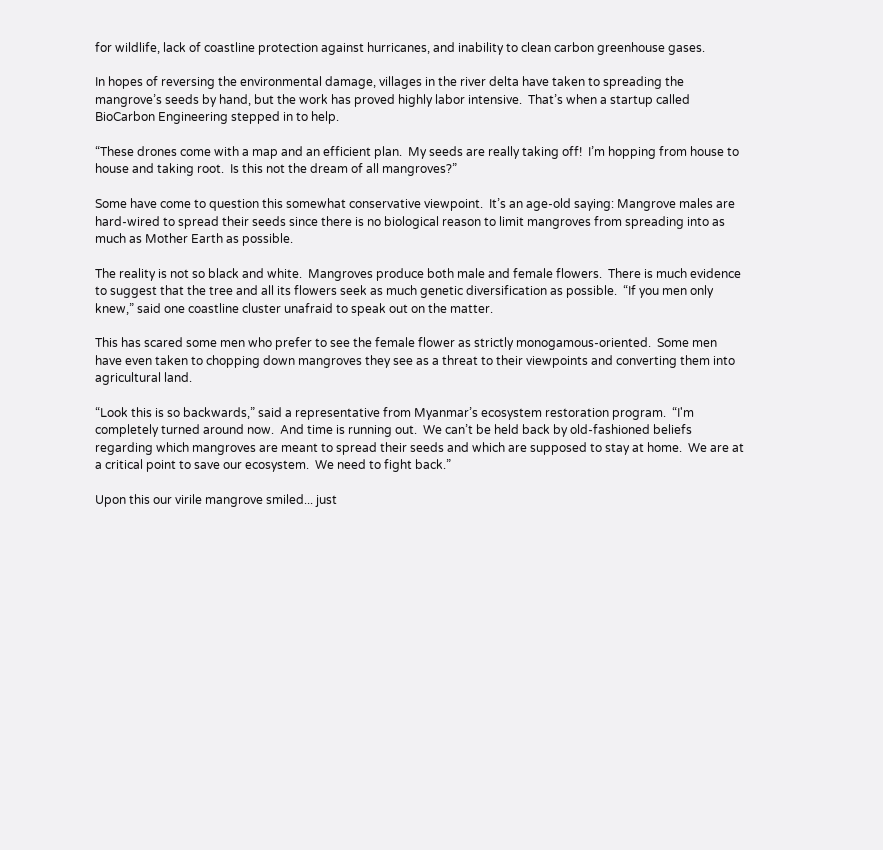for wildlife, lack of coastline protection against hurricanes, and inability to clean carbon greenhouse gases.

In hopes of reversing the environmental damage, villages in the river delta have taken to spreading the mangrove’s seeds by hand, but the work has proved highly labor intensive.  That’s when a startup called BioCarbon Engineering stepped in to help.

“These drones come with a map and an efficient plan.  My seeds are really taking off!  I’m hopping from house to house and taking root.  Is this not the dream of all mangroves?”

Some have come to question this somewhat conservative viewpoint.  It’s an age-old saying: Mangrove males are hard-wired to spread their seeds since there is no biological reason to limit mangroves from spreading into as much as Mother Earth as possible.

The reality is not so black and white.  Mangroves produce both male and female flowers.  There is much evidence to suggest that the tree and all its flowers seek as much genetic diversification as possible.  “If you men only knew,” said one coastline cluster unafraid to speak out on the matter.

This has scared some men who prefer to see the female flower as strictly monogamous-oriented.  Some men have even taken to chopping down mangroves they see as a threat to their viewpoints and converting them into agricultural land.

“Look this is so backwards,” said a representative from Myanmar’s ecosystem restoration program.  “I'm completely turned around now.  And time is running out.  We can’t be held back by old-fashioned beliefs regarding which mangroves are meant to spread their seeds and which are supposed to stay at home.  We are at a critical point to save our ecosystem.  We need to fight back.”

Upon this our virile mangrove smiled... just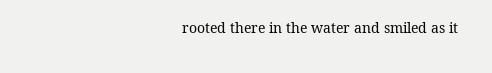rooted there in the water and smiled as it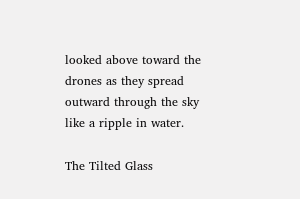looked above toward the drones as they spread outward through the sky like a ripple in water.

The Tilted Glass